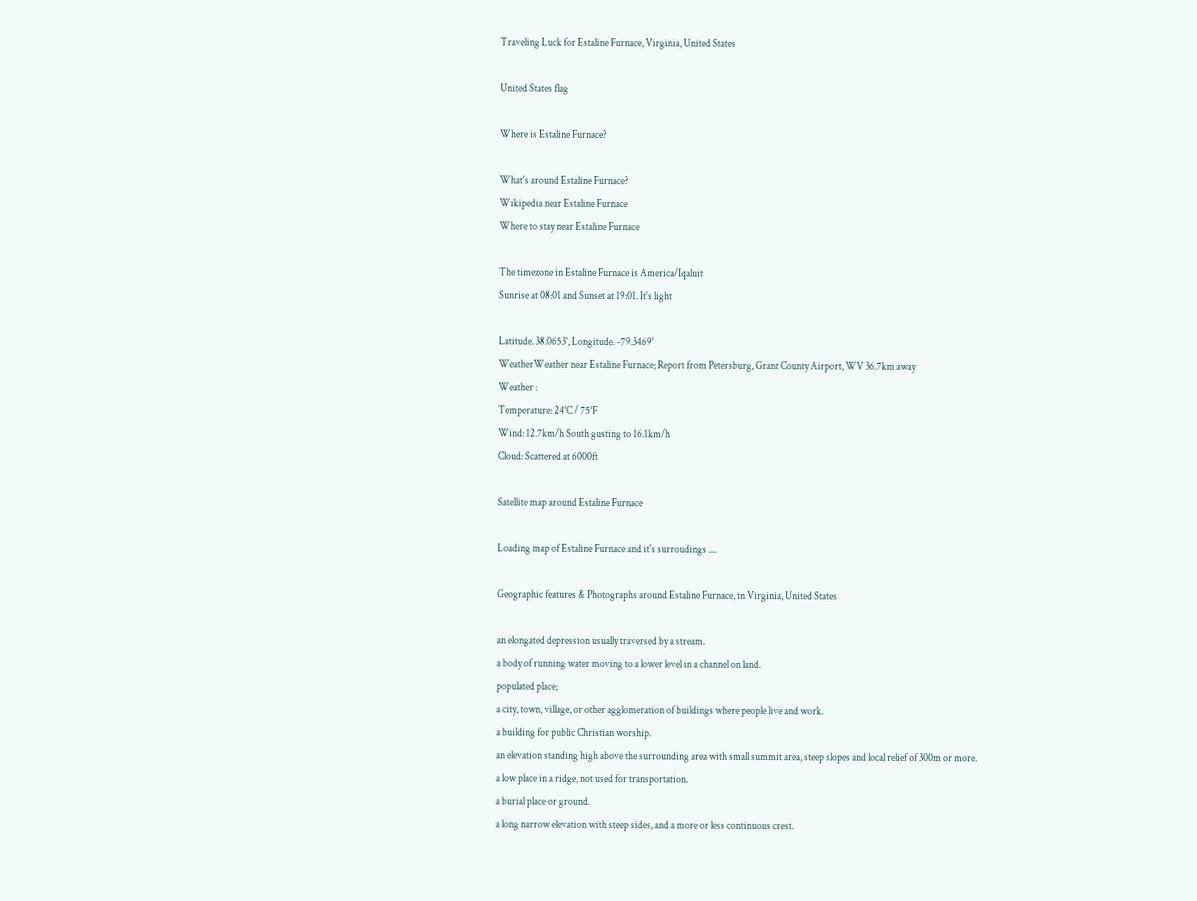Traveling Luck for Estaline Furnace, Virginia, United States

United States flag

Where is Estaline Furnace?

What's around Estaline Furnace?
Wikipedia near Estaline Furnace
Where to stay near Estaline Furnace

The timezone in Estaline Furnace is America/Iqaluit
Sunrise at 08:01 and Sunset at 19:01. It's light

Latitude. 38.0653°, Longitude. -79.3469°
WeatherWeather near Estaline Furnace; Report from Petersburg, Grant County Airport, WV 36.7km away
Weather :
Temperature: 24°C / 75°F
Wind: 12.7km/h South gusting to 16.1km/h
Cloud: Scattered at 6000ft

Satellite map around Estaline Furnace

Loading map of Estaline Furnace and it's surroudings ....

Geographic features & Photographs around Estaline Furnace, in Virginia, United States

an elongated depression usually traversed by a stream.
a body of running water moving to a lower level in a channel on land.
populated place;
a city, town, village, or other agglomeration of buildings where people live and work.
a building for public Christian worship.
an elevation standing high above the surrounding area with small summit area, steep slopes and local relief of 300m or more.
a low place in a ridge, not used for transportation.
a burial place or ground.
a long narrow elevation with steep sides, and a more or less continuous crest.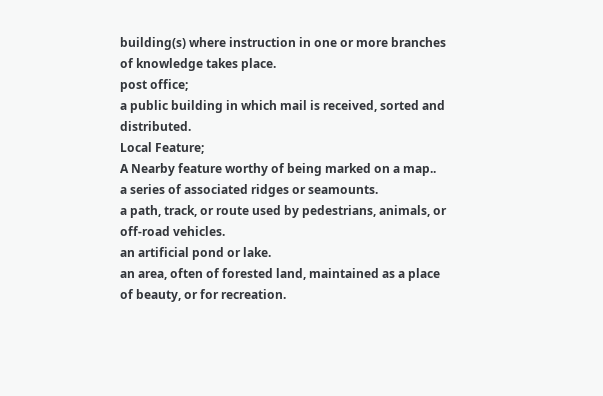building(s) where instruction in one or more branches of knowledge takes place.
post office;
a public building in which mail is received, sorted and distributed.
Local Feature;
A Nearby feature worthy of being marked on a map..
a series of associated ridges or seamounts.
a path, track, or route used by pedestrians, animals, or off-road vehicles.
an artificial pond or lake.
an area, often of forested land, maintained as a place of beauty, or for recreation.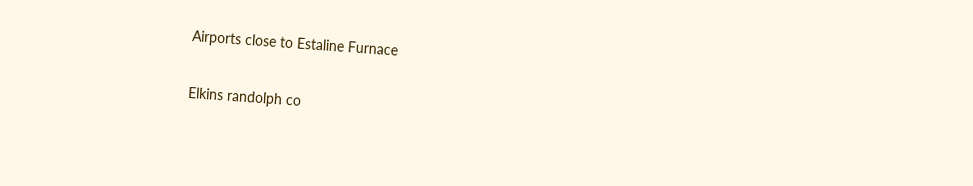Airports close to Estaline Furnace

Elkins randolph co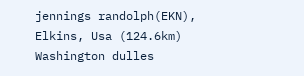jennings randolph(EKN), Elkins, Usa (124.6km)
Washington dulles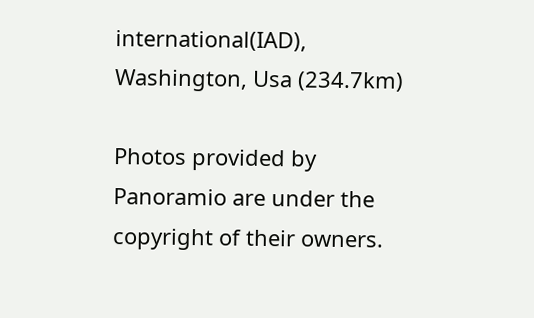international(IAD), Washington, Usa (234.7km)

Photos provided by Panoramio are under the copyright of their owners.